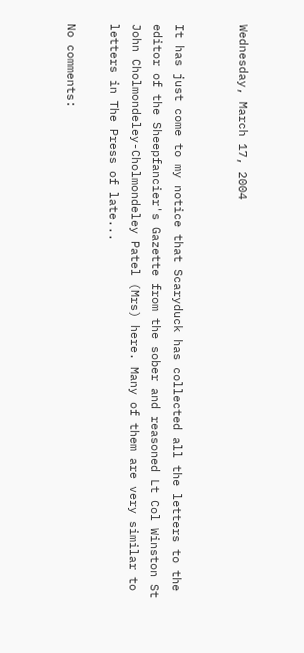Wednesday, March 17, 2004


It has just come to my notice that Scaryduck has collected all the letters to the editor of the Sheepfancier's Gazette from the sober and reasoned Lt Col Winston St John Cholmondeley-Cholmondeley Patel (Mrs) here. Many of them are very similar to letters in The Press of late...

No comments: